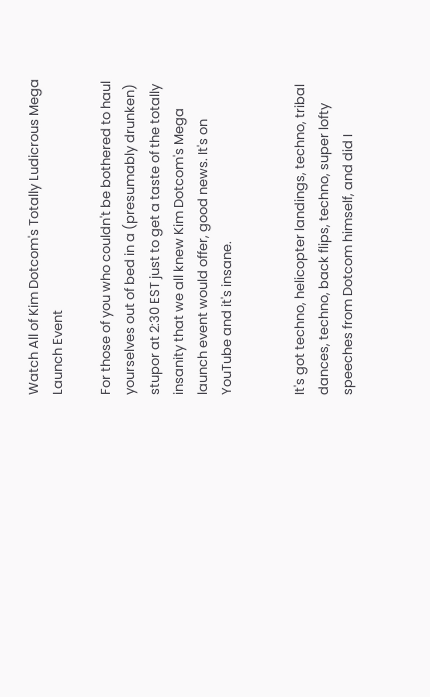Watch All of Kim Dotcom's Totally Ludicrous Mega Launch Event

For those of you who couldn't be bothered to haul yourselves out of bed in a (presumably drunken) stupor at 2:30 EST just to get a taste of the totally insanity that we all knew Kim Dotcom's Mega launch event would offer, good news. It's on YouTube and it's insane.


It's got techno, helicopter landings, techno, tribal dances, techno, back flips, techno, super lofty speeches from Dotcom himself, and did I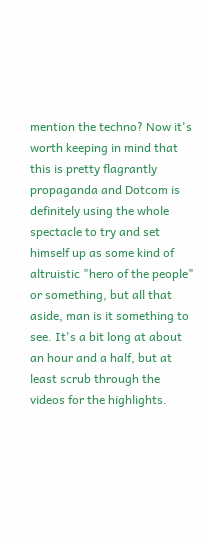mention the techno? Now it's worth keeping in mind that this is pretty flagrantly propaganda and Dotcom is definitely using the whole spectacle to try and set himself up as some kind of altruistic "hero of the people" or something, but all that aside, man is it something to see. It's a bit long at about an hour and a half, but at least scrub through the videos for the highlights.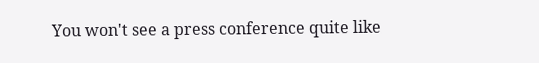You won't see a press conference quite like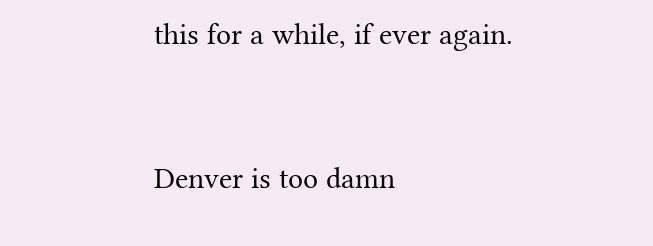this for a while, if ever again.


Denver is too damn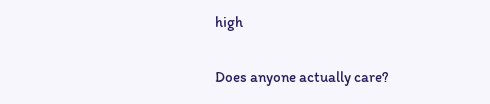high

Does anyone actually care?